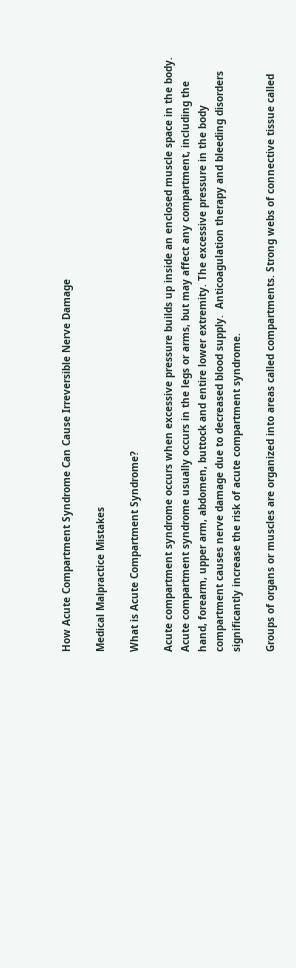How Acute Compartment Syndrome Can Cause Irreversible Nerve Damage

Medical Malpractice Mistakes

What is Acute Compartment Syndrome?

Acute compartment syndrome occurs when excessive pressure builds up inside an enclosed muscle space in the body.  Acute compartment syndrome usually occurs in the legs or arms, but may affect any compartment, including the hand, forearm, upper arm, abdomen, buttock and entire lower extremity. The excessive pressure in the body compartment causes nerve damage due to decreased blood supply.  Anticoagulation therapy and bleeding disorders significantly increase the risk of acute compartment syndrome.

Groups of organs or muscles are organized into areas called compartments. Strong webs of connective tissue called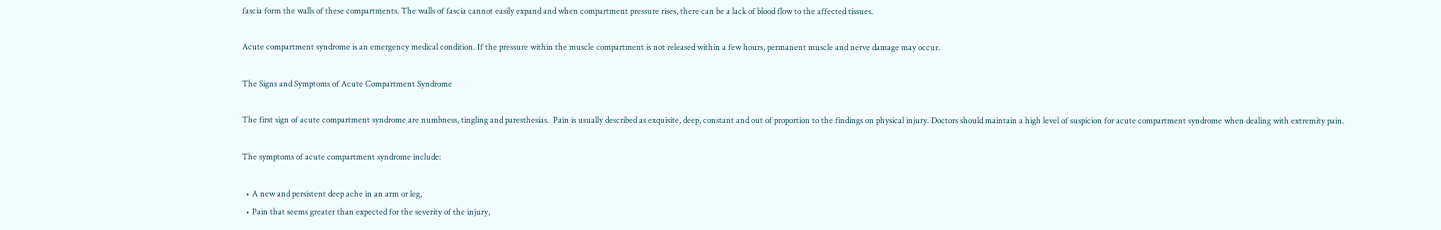fascia form the walls of these compartments. The walls of fascia cannot easily expand and when compartment pressure rises, there can be a lack of blood flow to the affected tissues.

Acute compartment syndrome is an emergency medical condition. If the pressure within the muscle compartment is not released within a few hours, permanent muscle and nerve damage may occur.

The Signs and Symptoms of Acute Compartment Syndrome

The first sign of acute compartment syndrome are numbness, tingling and paresthesias.  Pain is usually described as exquisite, deep, constant and out of proportion to the findings on physical injury. Doctors should maintain a high level of suspicion for acute compartment syndrome when dealing with extremity pain.

The symptoms of acute compartment syndrome include:

  • A new and persistent deep ache in an arm or leg,
  • Pain that seems greater than expected for the severity of the injury,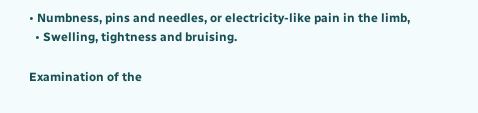• Numbness, pins and needles, or electricity-like pain in the limb,
  • Swelling, tightness and bruising.

Examination of the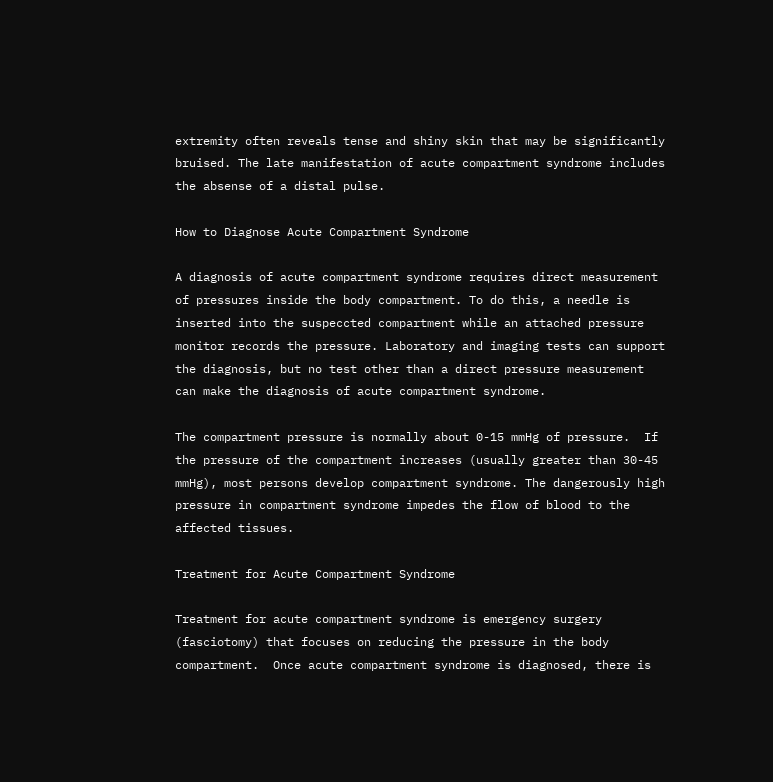extremity often reveals tense and shiny skin that may be significantly bruised. The late manifestation of acute compartment syndrome includes the absense of a distal pulse.

How to Diagnose Acute Compartment Syndrome

A diagnosis of acute compartment syndrome requires direct measurement of pressures inside the body compartment. To do this, a needle is inserted into the suspeccted compartment while an attached pressure monitor records the pressure. Laboratory and imaging tests can support the diagnosis, but no test other than a direct pressure measurement can make the diagnosis of acute compartment syndrome.

The compartment pressure is normally about 0-15 mmHg of pressure.  If the pressure of the compartment increases (usually greater than 30-45 mmHg), most persons develop compartment syndrome. The dangerously high pressure in compartment syndrome impedes the flow of blood to the affected tissues.

Treatment for Acute Compartment Syndrome

Treatment for acute compartment syndrome is emergency surgery (fasciotomy) that focuses on reducing the pressure in the body compartment.  Once acute compartment syndrome is diagnosed, there is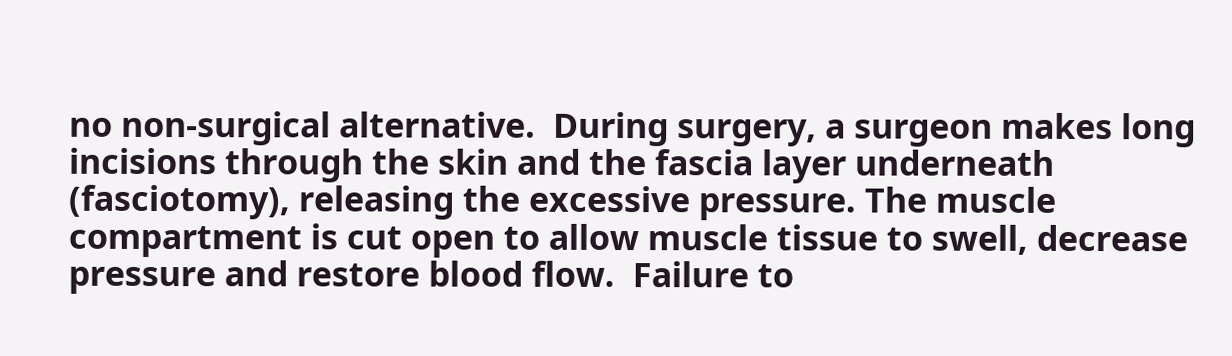no non-surgical alternative.  During surgery, a surgeon makes long incisions through the skin and the fascia layer underneath (fasciotomy), releasing the excessive pressure. The muscle compartment is cut open to allow muscle tissue to swell, decrease pressure and restore blood flow.  Failure to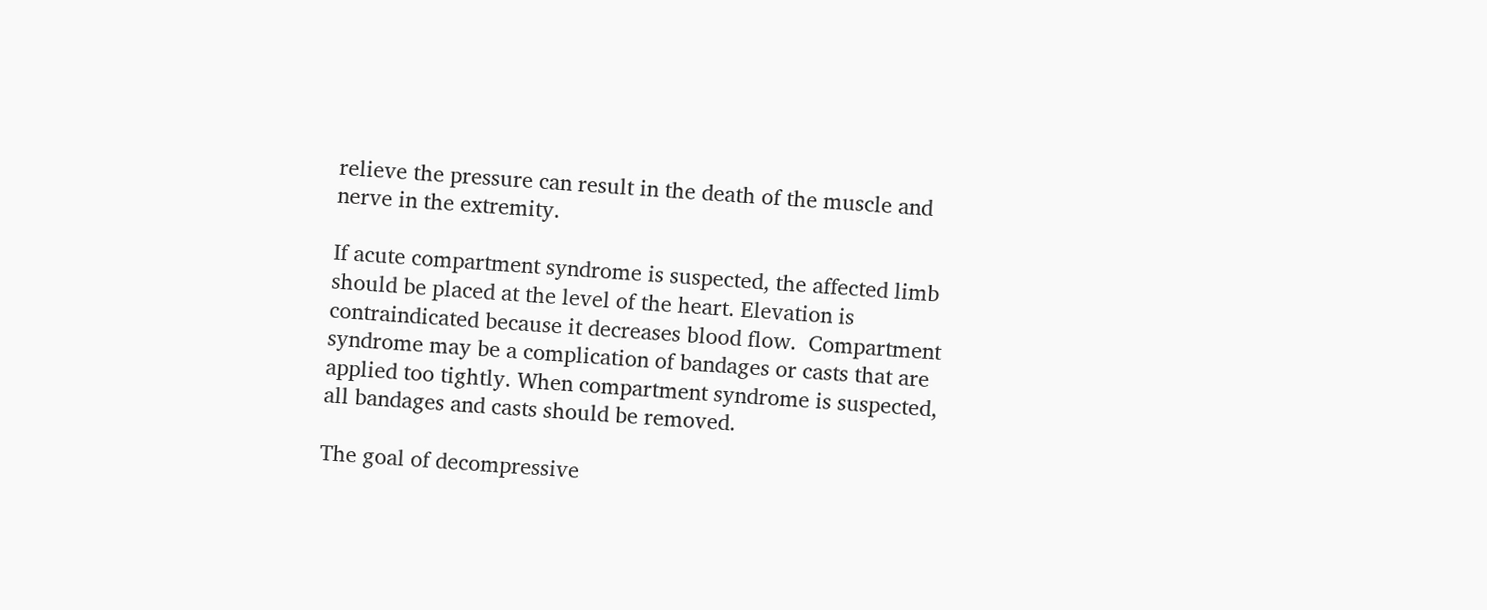relieve the pressure can result in the death of the muscle and nerve in the extremity.

If acute compartment syndrome is suspected, the affected limb should be placed at the level of the heart. Elevation is contraindicated because it decreases blood flow.  Compartment syndrome may be a complication of bandages or casts that are applied too tightly. When compartment syndrome is suspected, all bandages and casts should be removed.

The goal of decompressive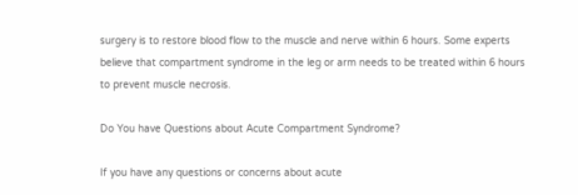surgery is to restore blood flow to the muscle and nerve within 6 hours. Some experts believe that compartment syndrome in the leg or arm needs to be treated within 6 hours to prevent muscle necrosis.

Do You have Questions about Acute Compartment Syndrome?

If you have any questions or concerns about acute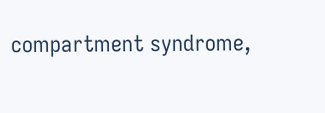compartment syndrome,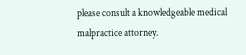please consult a knowledgeable medical malpractice attorney.